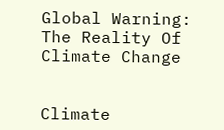Global Warning: The Reality Of Climate Change


Climate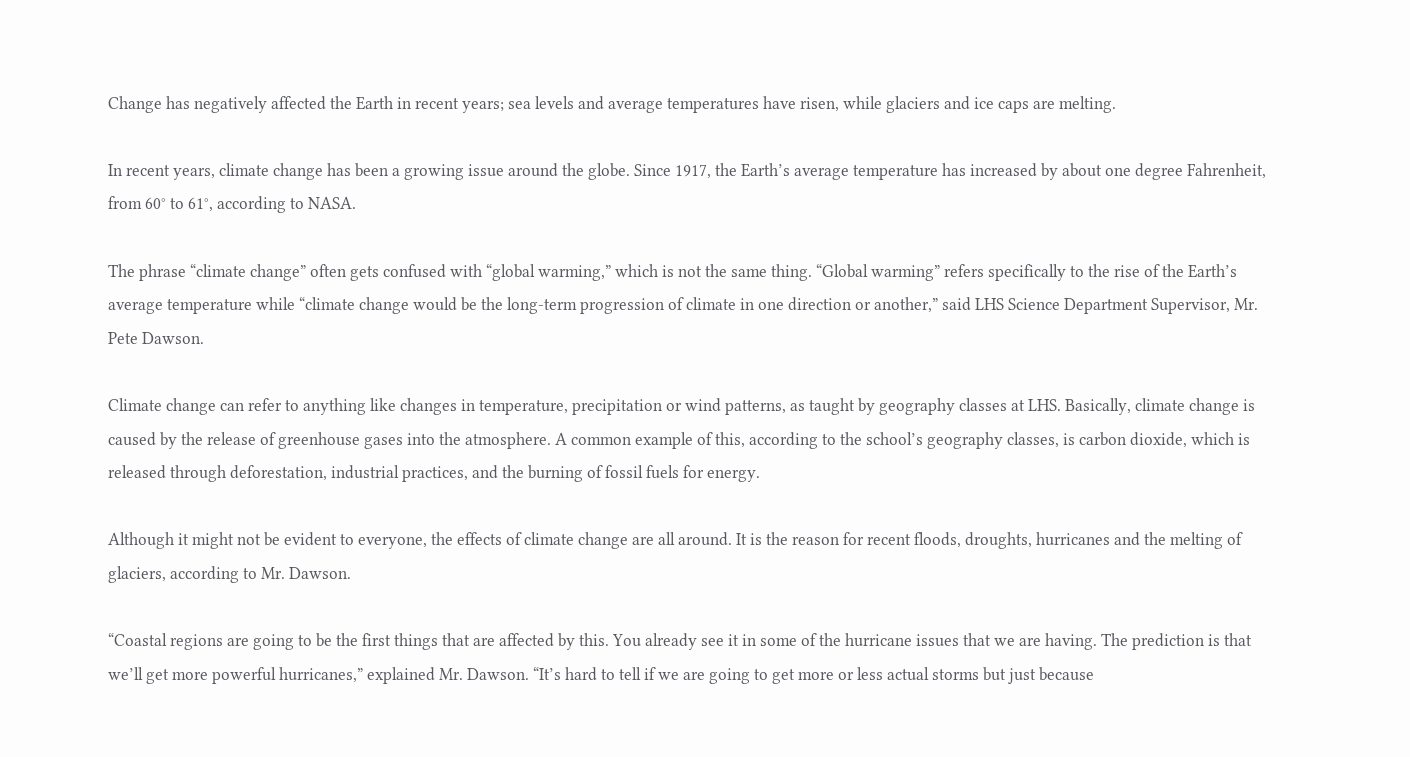Change has negatively affected the Earth in recent years; sea levels and average temperatures have risen, while glaciers and ice caps are melting.

In recent years, climate change has been a growing issue around the globe. Since 1917, the Earth’s average temperature has increased by about one degree Fahrenheit, from 60° to 61°, according to NASA.

The phrase “climate change” often gets confused with “global warming,” which is not the same thing. “Global warming” refers specifically to the rise of the Earth’s average temperature while “climate change would be the long-term progression of climate in one direction or another,” said LHS Science Department Supervisor, Mr. Pete Dawson.

Climate change can refer to anything like changes in temperature, precipitation or wind patterns, as taught by geography classes at LHS. Basically, climate change is caused by the release of greenhouse gases into the atmosphere. A common example of this, according to the school’s geography classes, is carbon dioxide, which is released through deforestation, industrial practices, and the burning of fossil fuels for energy.

Although it might not be evident to everyone, the effects of climate change are all around. It is the reason for recent floods, droughts, hurricanes and the melting of glaciers, according to Mr. Dawson.

“Coastal regions are going to be the first things that are affected by this. You already see it in some of the hurricane issues that we are having. The prediction is that we’ll get more powerful hurricanes,” explained Mr. Dawson. “It’s hard to tell if we are going to get more or less actual storms but just because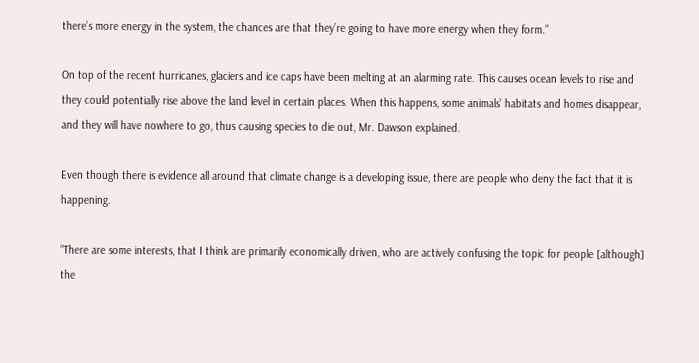there’s more energy in the system, the chances are that they’re going to have more energy when they form.”

On top of the recent hurricanes, glaciers and ice caps have been melting at an alarming rate. This causes ocean levels to rise and they could potentially rise above the land level in certain places. When this happens, some animals’ habitats and homes disappear, and they will have nowhere to go, thus causing species to die out, Mr. Dawson explained.

Even though there is evidence all around that climate change is a developing issue, there are people who deny the fact that it is happening.

“There are some interests, that I think are primarily economically driven, who are actively confusing the topic for people [although] the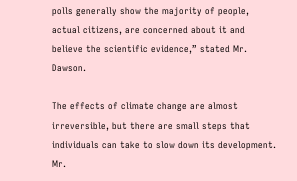polls generally show the majority of people, actual citizens, are concerned about it and believe the scientific evidence,” stated Mr. Dawson.

The effects of climate change are almost irreversible, but there are small steps that individuals can take to slow down its development. Mr.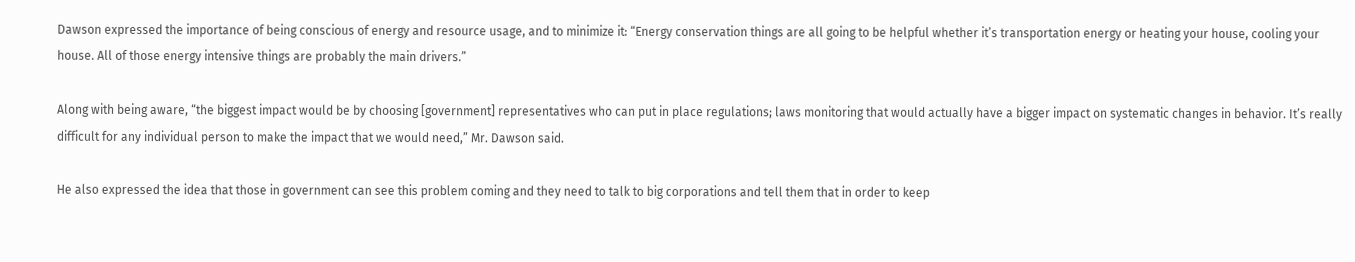Dawson expressed the importance of being conscious of energy and resource usage, and to minimize it: “Energy conservation things are all going to be helpful whether it’s transportation energy or heating your house, cooling your house. All of those energy intensive things are probably the main drivers.”

Along with being aware, “the biggest impact would be by choosing [government] representatives who can put in place regulations; laws monitoring that would actually have a bigger impact on systematic changes in behavior. It’s really difficult for any individual person to make the impact that we would need,” Mr. Dawson said.

He also expressed the idea that those in government can see this problem coming and they need to talk to big corporations and tell them that in order to keep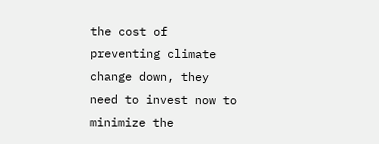the cost of preventing climate change down, they need to invest now to minimize the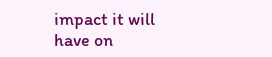impact it will have on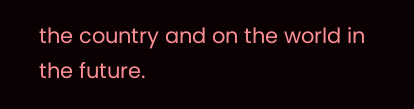the country and on the world in the future.